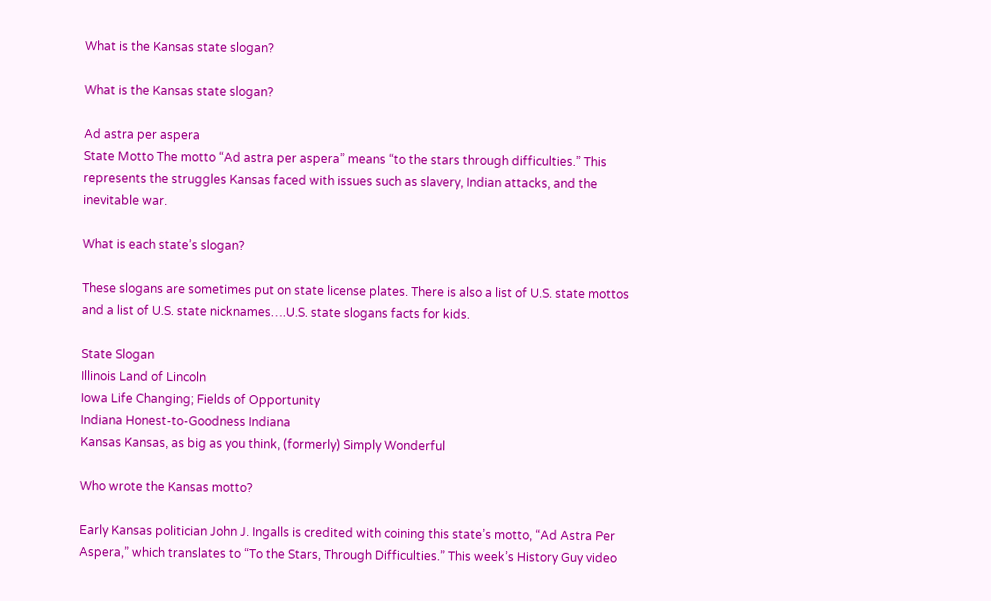What is the Kansas state slogan?

What is the Kansas state slogan?

Ad astra per aspera
State Motto The motto “Ad astra per aspera” means “to the stars through difficulties.” This represents the struggles Kansas faced with issues such as slavery, Indian attacks, and the inevitable war.

What is each state’s slogan?

These slogans are sometimes put on state license plates. There is also a list of U.S. state mottos and a list of U.S. state nicknames….U.S. state slogans facts for kids.

State Slogan
Illinois Land of Lincoln
Iowa Life Changing; Fields of Opportunity
Indiana Honest-to-Goodness Indiana
Kansas Kansas, as big as you think, (formerly) Simply Wonderful

Who wrote the Kansas motto?

Early Kansas politician John J. Ingalls is credited with coining this state’s motto, “Ad Astra Per Aspera,” which translates to “To the Stars, Through Difficulties.” This week’s History Guy video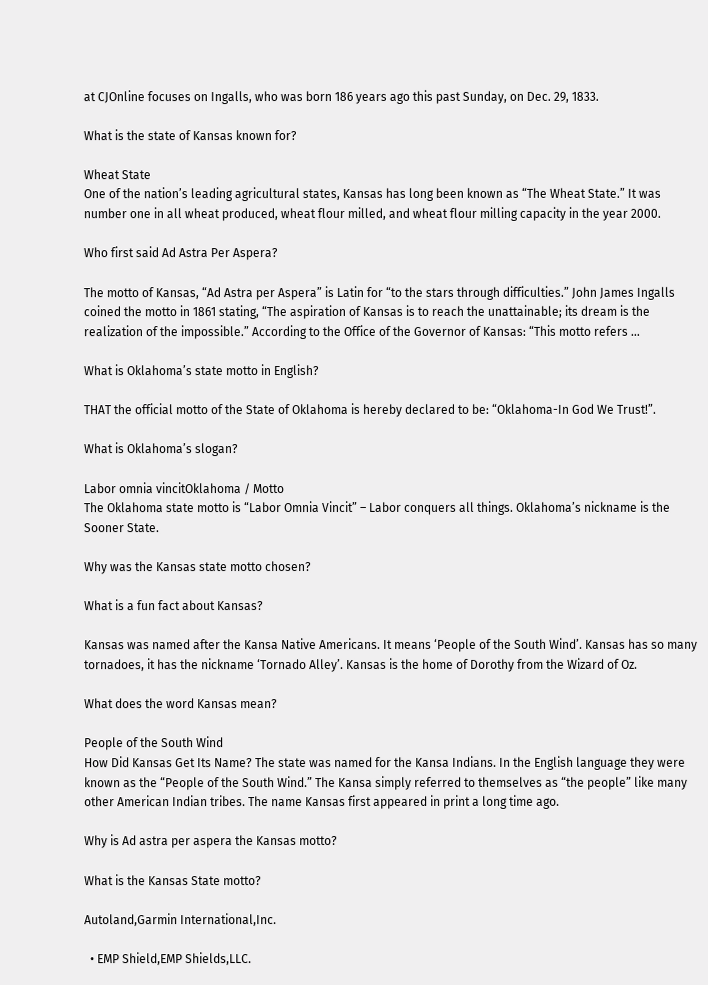at CJOnline focuses on Ingalls, who was born 186 years ago this past Sunday, on Dec. 29, 1833.

What is the state of Kansas known for?

Wheat State
One of the nation’s leading agricultural states, Kansas has long been known as “The Wheat State.” It was number one in all wheat produced, wheat flour milled, and wheat flour milling capacity in the year 2000.

Who first said Ad Astra Per Aspera?

The motto of Kansas, “Ad Astra per Aspera” is Latin for “to the stars through difficulties.” John James Ingalls coined the motto in 1861 stating, “The aspiration of Kansas is to reach the unattainable; its dream is the realization of the impossible.” According to the Office of the Governor of Kansas: “This motto refers …

What is Oklahoma’s state motto in English?

THAT the official motto of the State of Oklahoma is hereby declared to be: “Oklahoma-In God We Trust!”.

What is Oklahoma’s slogan?

Labor omnia vincitOklahoma / Motto
The Oklahoma state motto is “Labor Omnia Vincit” – Labor conquers all things. Oklahoma’s nickname is the Sooner State.

Why was the Kansas state motto chosen?

What is a fun fact about Kansas?

Kansas was named after the Kansa Native Americans. It means ‘People of the South Wind’. Kansas has so many tornadoes, it has the nickname ‘Tornado Alley’. Kansas is the home of Dorothy from the Wizard of Oz.

What does the word Kansas mean?

People of the South Wind
How Did Kansas Get Its Name? The state was named for the Kansa Indians. In the English language they were known as the “People of the South Wind.” The Kansa simply referred to themselves as “the people” like many other American Indian tribes. The name Kansas first appeared in print a long time ago.

Why is Ad astra per aspera the Kansas motto?

What is the Kansas State motto?

Autoland,Garmin International,Inc.

  • EMP Shield,EMP Shields,LLC.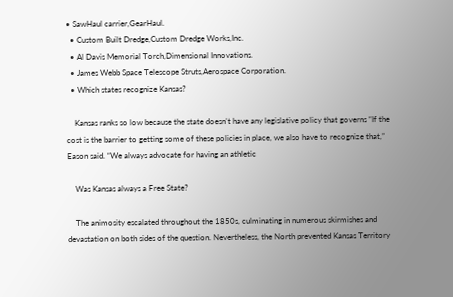• SawHaul carrier,GearHaul.
  • Custom Built Dredge,Custom Dredge Works,Inc.
  • Al Davis Memorial Torch,Dimensional Innovations.
  • James Webb Space Telescope Struts,Aerospace Corporation.
  • Which states recognize Kansas?

    Kansas ranks so low because the state doesn’t have any legislative policy that governs “If the cost is the barrier to getting some of these policies in place, we also have to recognize that,” Eason said. “We always advocate for having an athletic

    Was Kansas always a Free State?

    The animosity escalated throughout the 1850s, culminating in numerous skirmishes and devastation on both sides of the question. Nevertheless, the North prevented Kansas Territory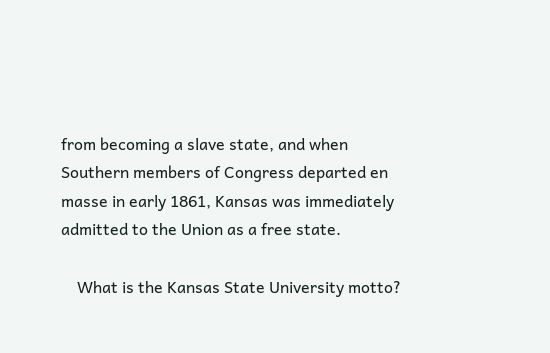from becoming a slave state, and when Southern members of Congress departed en masse in early 1861, Kansas was immediately admitted to the Union as a free state.

    What is the Kansas State University motto?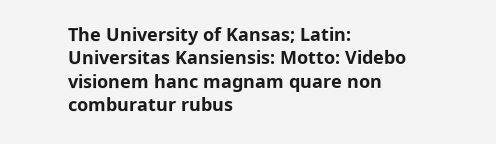The University of Kansas; Latin: Universitas Kansiensis: Motto: Videbo visionem hanc magnam quare non comburatur rubus